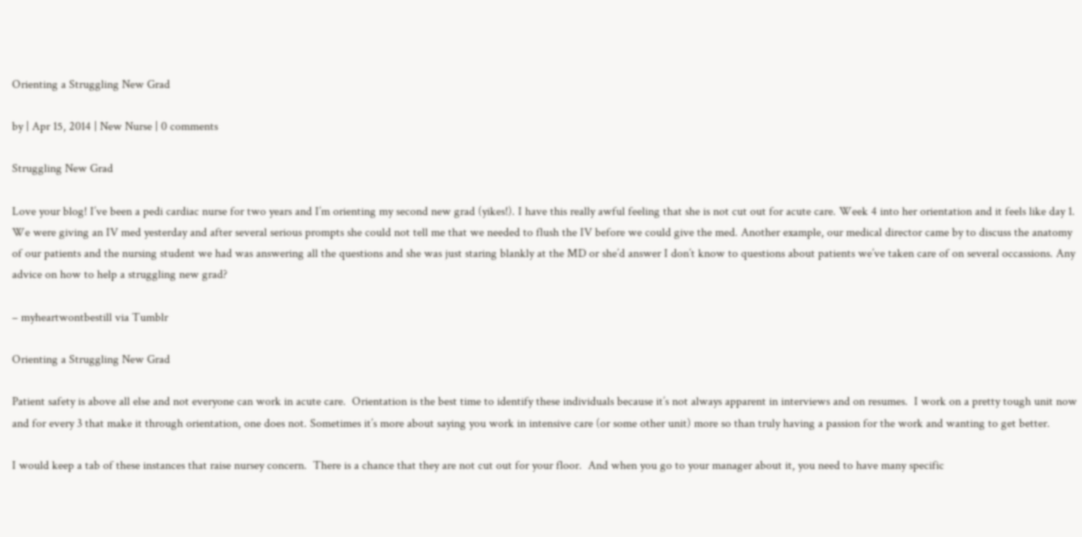Orienting a Struggling New Grad

by | Apr 15, 2014 | New Nurse | 0 comments

Struggling New Grad

Love your blog! I’ve been a pedi cardiac nurse for two years and I’m orienting my second new grad (yikes!). I have this really awful feeling that she is not cut out for acute care. Week 4 into her orientation and it feels like day 1. We were giving an IV med yesterday and after several serious prompts she could not tell me that we needed to flush the IV before we could give the med. Another example, our medical director came by to discuss the anatomy of our patients and the nursing student we had was answering all the questions and she was just staring blankly at the MD or she’d answer I don’t know to questions about patients we’ve taken care of on several occassions. Any advice on how to help a struggling new grad?

– myheartwontbestill via Tumblr

Orienting a Struggling New Grad

Patient safety is above all else and not everyone can work in acute care.  Orientation is the best time to identify these individuals because it’s not always apparent in interviews and on resumes.  I work on a pretty tough unit now and for every 3 that make it through orientation, one does not. Sometimes it’s more about saying you work in intensive care (or some other unit) more so than truly having a passion for the work and wanting to get better.

I would keep a tab of these instances that raise nursey concern.  There is a chance that they are not cut out for your floor.  And when you go to your manager about it, you need to have many specific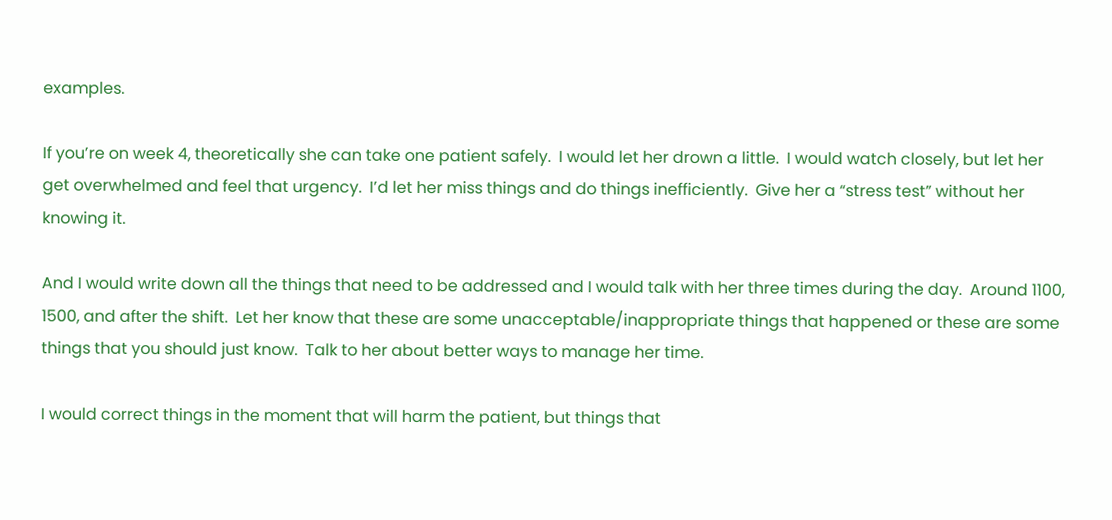examples.

If you’re on week 4, theoretically she can take one patient safely.  I would let her drown a little.  I would watch closely, but let her get overwhelmed and feel that urgency.  I’d let her miss things and do things inefficiently.  Give her a “stress test” without her knowing it.

And I would write down all the things that need to be addressed and I would talk with her three times during the day.  Around 1100, 1500, and after the shift.  Let her know that these are some unacceptable/inappropriate things that happened or these are some things that you should just know.  Talk to her about better ways to manage her time.

I would correct things in the moment that will harm the patient, but things that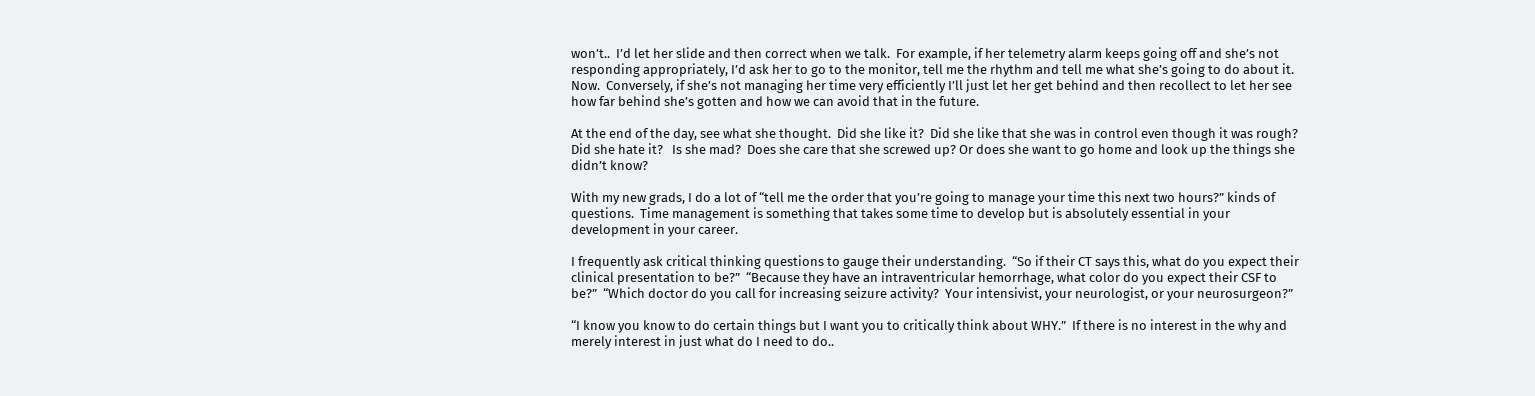won’t..  I’d let her slide and then correct when we talk.  For example, if her telemetry alarm keeps going off and she’s not responding appropriately, I’d ask her to go to the monitor, tell me the rhythm and tell me what she’s going to do about it.  Now.  Conversely, if she’s not managing her time very efficiently I’ll just let her get behind and then recollect to let her see how far behind she’s gotten and how we can avoid that in the future.

At the end of the day, see what she thought.  Did she like it?  Did she like that she was in control even though it was rough?  Did she hate it?   Is she mad?  Does she care that she screwed up? Or does she want to go home and look up the things she didn’t know?

With my new grads, I do a lot of “tell me the order that you’re going to manage your time this next two hours?” kinds of questions.  Time management is something that takes some time to develop but is absolutely essential in your development in your career.

I frequently ask critical thinking questions to gauge their understanding.  “So if their CT says this, what do you expect their clinical presentation to be?”  “Because they have an intraventricular hemorrhage, what color do you expect their CSF to be?”  “Which doctor do you call for increasing seizure activity?  Your intensivist, your neurologist, or your neurosurgeon?”

“I know you know to do certain things but I want you to critically think about WHY.”  If there is no interest in the why and merely interest in just what do I need to do..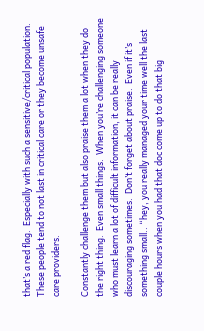that’s a red flag.  Especially with such a sensitive/critical population.  These people tend to not last in critical care or they become unsafe care providers.

Constantly challenge them but also praise them a lot when they do the right thing.  Even small things.  When you’re challenging someone who must learn a lot of difficult information, it can be really discouraging sometimes.  Don’t forget about praise.  Even if it’s something small.. “hey, you really managed your time well the last couple hours when you had that doc come up to do that big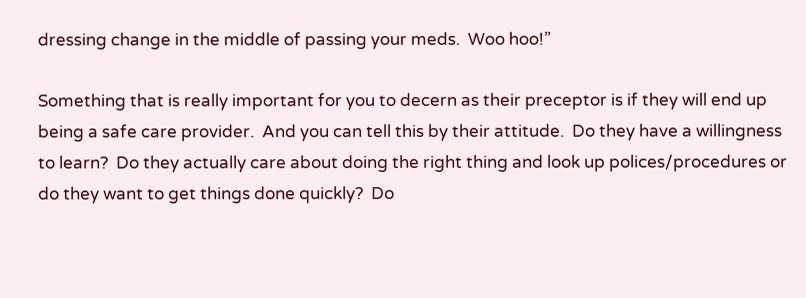dressing change in the middle of passing your meds.  Woo hoo!”

Something that is really important for you to decern as their preceptor is if they will end up being a safe care provider.  And you can tell this by their attitude.  Do they have a willingness to learn?  Do they actually care about doing the right thing and look up polices/procedures or do they want to get things done quickly?  Do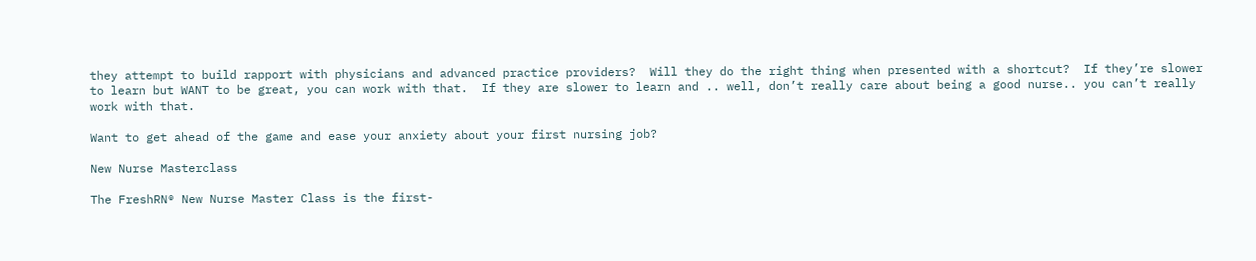they attempt to build rapport with physicians and advanced practice providers?  Will they do the right thing when presented with a shortcut?  If they’re slower to learn but WANT to be great, you can work with that.  If they are slower to learn and .. well, don’t really care about being a good nurse.. you can’t really work with that.

Want to get ahead of the game and ease your anxiety about your first nursing job?

New Nurse Masterclass

The FreshRN® New Nurse Master Class is the first-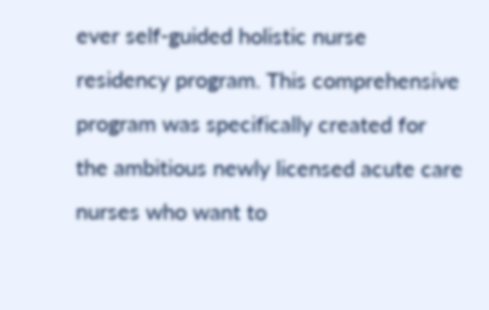ever self-guided holistic nurse residency program. This comprehensive program was specifically created for the ambitious newly licensed acute care nurses who want to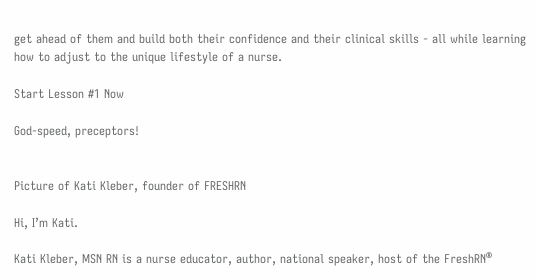get ahead of them and build both their confidence and their clinical skills - all while learning how to adjust to the unique lifestyle of a nurse.

Start Lesson #1 Now

God-speed, preceptors!


Picture of Kati Kleber, founder of FRESHRN

Hi, I’m Kati.

Kati Kleber, MSN RN is a nurse educator, author, national speaker, host of the FreshRN®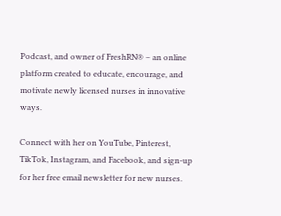Podcast, and owner of FreshRN® – an online platform created to educate, encourage, and motivate newly licensed nurses in innovative ways.

Connect with her on YouTube, Pinterest, TikTok, Instagram, and Facebook, and sign-up for her free email newsletter for new nurses.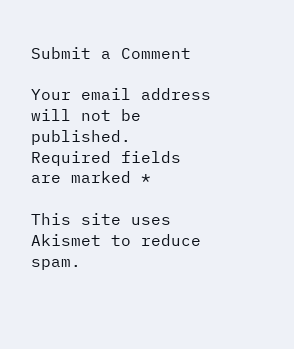Submit a Comment

Your email address will not be published. Required fields are marked *

This site uses Akismet to reduce spam.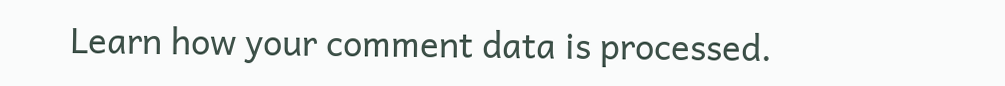Learn how your comment data is processed.